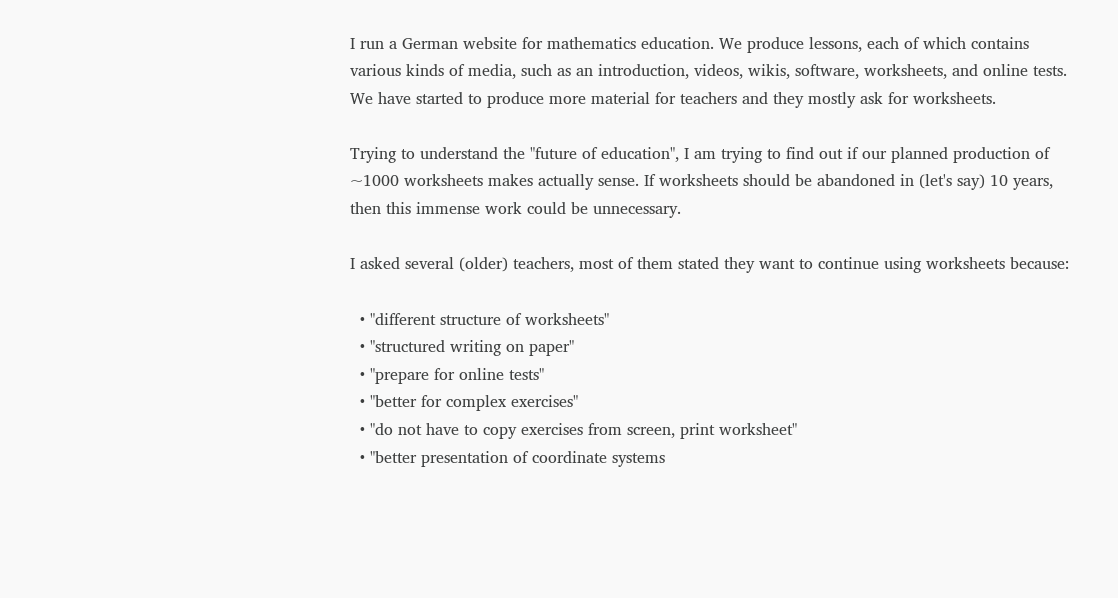I run a German website for mathematics education. We produce lessons, each of which contains various kinds of media, such as an introduction, videos, wikis, software, worksheets, and online tests. We have started to produce more material for teachers and they mostly ask for worksheets.

Trying to understand the "future of education", I am trying to find out if our planned production of ~1000 worksheets makes actually sense. If worksheets should be abandoned in (let's say) 10 years, then this immense work could be unnecessary.

I asked several (older) teachers, most of them stated they want to continue using worksheets because:

  • "different structure of worksheets"
  • "structured writing on paper"
  • "prepare for online tests"
  • "better for complex exercises"
  • "do not have to copy exercises from screen, print worksheet"
  • "better presentation of coordinate systems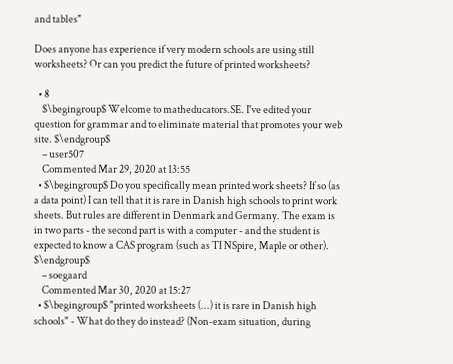and tables"

Does anyone has experience if very modern schools are using still worksheets? Or can you predict the future of printed worksheets?

  • 8
    $\begingroup$ Welcome to matheducators.SE. I've edited your question for grammar and to eliminate material that promotes your web site. $\endgroup$
    – user507
    Commented Mar 29, 2020 at 13:55
  • $\begingroup$ Do you specifically mean printed work sheets? If so (as a data point) I can tell that it is rare in Danish high schools to print work sheets. But rules are different in Denmark and Germany. The exam is in two parts - the second part is with a computer - and the student is expected to know a CAS program (such as TI NSpire, Maple or other). $\endgroup$
    – soegaard
    Commented Mar 30, 2020 at 15:27
  • $\begingroup$ "printed worksheets (...) it is rare in Danish high schools" - What do they do instead? (Non-exam situation, during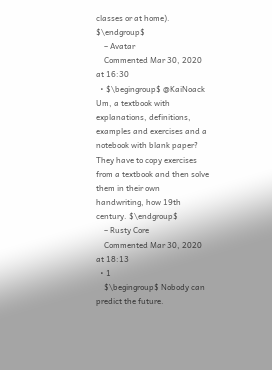classes or at home). $\endgroup$
    – Avatar
    Commented Mar 30, 2020 at 16:30
  • $\begingroup$ @KaiNoack Um, a textbook with explanations, definitions, examples and exercises and a notebook with blank paper? They have to copy exercises from a textbook and then solve them in their own handwriting, how 19th century. $\endgroup$
    – Rusty Core
    Commented Mar 30, 2020 at 18:13
  • 1
    $\begingroup$ Nobody can predict the future.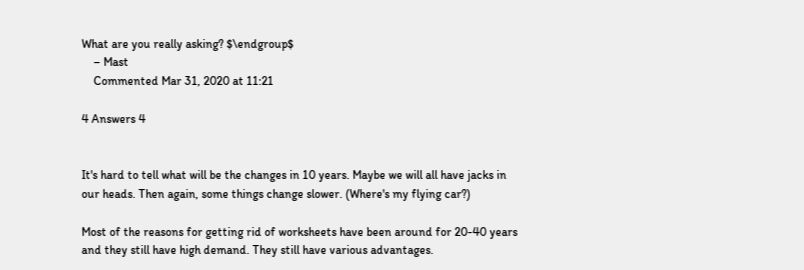What are you really asking? $\endgroup$
    – Mast
    Commented Mar 31, 2020 at 11:21

4 Answers 4


It's hard to tell what will be the changes in 10 years. Maybe we will all have jacks in our heads. Then again, some things change slower. (Where's my flying car?)

Most of the reasons for getting rid of worksheets have been around for 20-40 years and they still have high demand. They still have various advantages.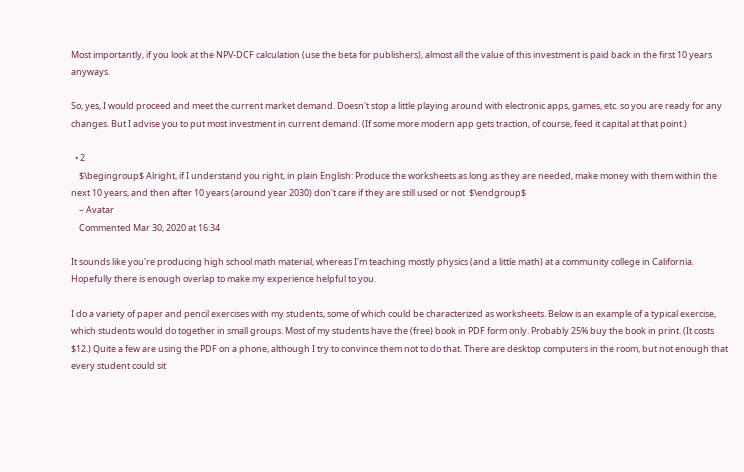Most importantly, if you look at the NPV-DCF calculation (use the beta for publishers), almost all the value of this investment is paid back in the first 10 years anyways.

So, yes, I would proceed and meet the current market demand. Doesn't stop a little playing around with electronic apps, games, etc. so you are ready for any changes. But I advise you to put most investment in current demand. (If some more modern app gets traction, of course, feed it capital at that point.)

  • 2
    $\begingroup$ Alright, if I understand you right, in plain English: Produce the worksheets as long as they are needed, make money with them within the next 10 years, and then after 10 years (around year 2030) don't care if they are still used or not  $\endgroup$
    – Avatar
    Commented Mar 30, 2020 at 16:34

It sounds like you're producing high school math material, whereas I'm teaching mostly physics (and a little math) at a community college in California. Hopefully there is enough overlap to make my experience helpful to you.

I do a variety of paper and pencil exercises with my students, some of which could be characterized as worksheets. Below is an example of a typical exercise, which students would do together in small groups. Most of my students have the (free) book in PDF form only. Probably 25% buy the book in print. (It costs $12.) Quite a few are using the PDF on a phone, although I try to convince them not to do that. There are desktop computers in the room, but not enough that every student could sit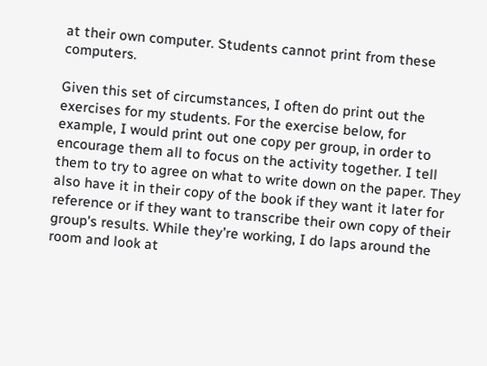at their own computer. Students cannot print from these computers.

Given this set of circumstances, I often do print out the exercises for my students. For the exercise below, for example, I would print out one copy per group, in order to encourage them all to focus on the activity together. I tell them to try to agree on what to write down on the paper. They also have it in their copy of the book if they want it later for reference or if they want to transcribe their own copy of their group's results. While they're working, I do laps around the room and look at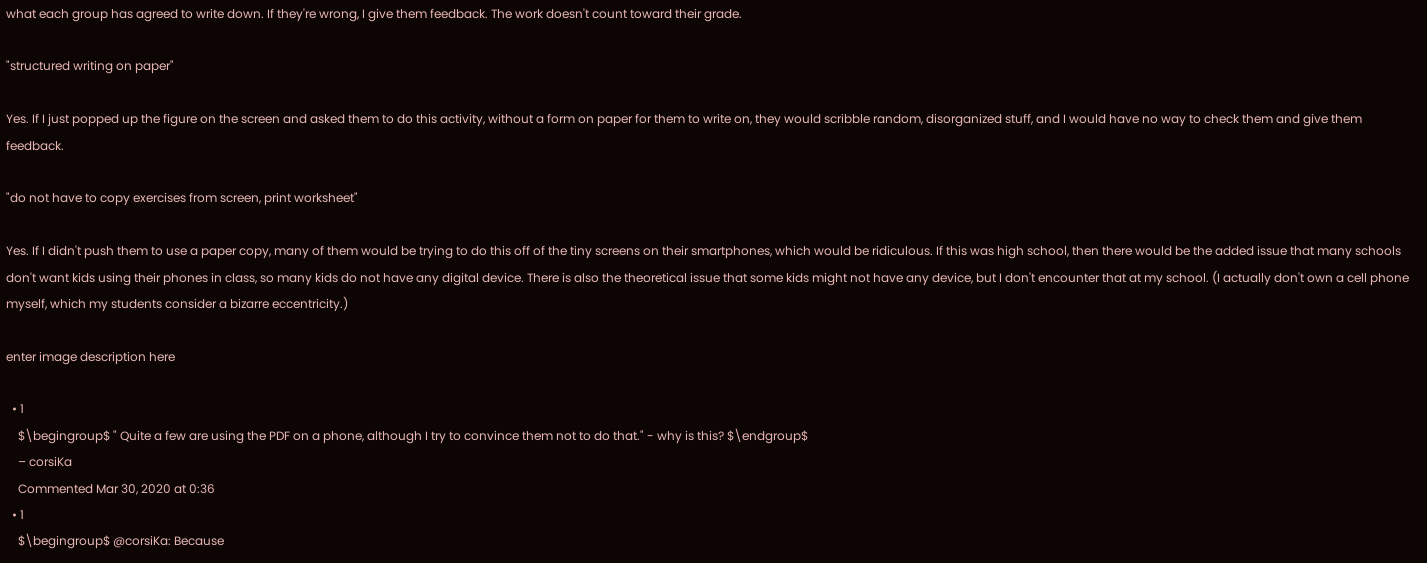what each group has agreed to write down. If they're wrong, I give them feedback. The work doesn't count toward their grade.

"structured writing on paper"

Yes. If I just popped up the figure on the screen and asked them to do this activity, without a form on paper for them to write on, they would scribble random, disorganized stuff, and I would have no way to check them and give them feedback.

"do not have to copy exercises from screen, print worksheet"

Yes. If I didn't push them to use a paper copy, many of them would be trying to do this off of the tiny screens on their smartphones, which would be ridiculous. If this was high school, then there would be the added issue that many schools don't want kids using their phones in class, so many kids do not have any digital device. There is also the theoretical issue that some kids might not have any device, but I don't encounter that at my school. (I actually don't own a cell phone myself, which my students consider a bizarre eccentricity.)

enter image description here

  • 1
    $\begingroup$ " Quite a few are using the PDF on a phone, although I try to convince them not to do that." - why is this? $\endgroup$
    – corsiKa
    Commented Mar 30, 2020 at 0:36
  • 1
    $\begingroup$ @corsiKa: Because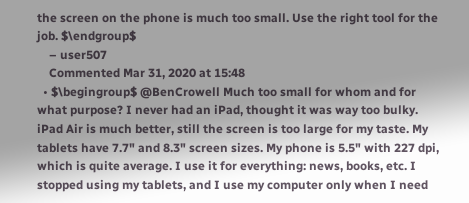the screen on the phone is much too small. Use the right tool for the job. $\endgroup$
    – user507
    Commented Mar 31, 2020 at 15:48
  • $\begingroup$ @BenCrowell Much too small for whom and for what purpose? I never had an iPad, thought it was way too bulky. iPad Air is much better, still the screen is too large for my taste. My tablets have 7.7" and 8.3" screen sizes. My phone is 5.5" with 227 dpi, which is quite average. I use it for everything: news, books, etc. I stopped using my tablets, and I use my computer only when I need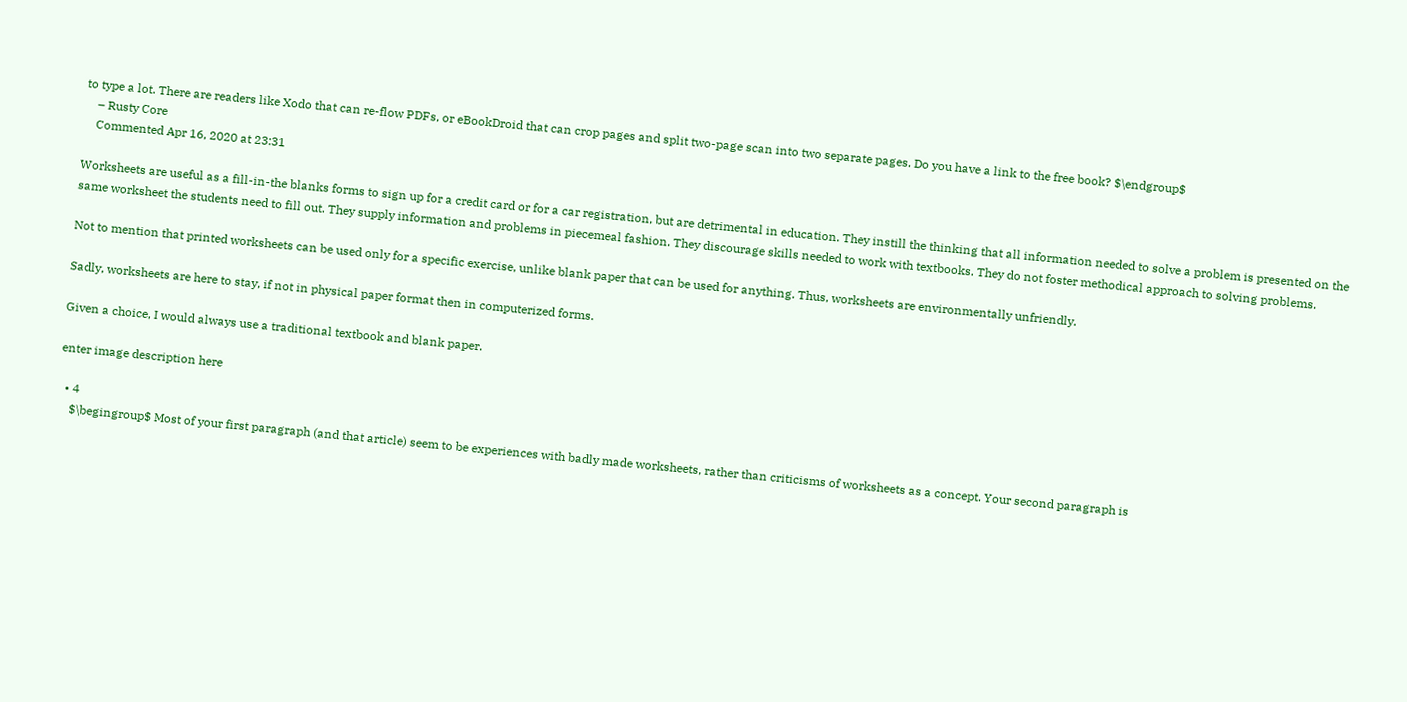to type a lot. There are readers like Xodo that can re-flow PDFs, or eBookDroid that can crop pages and split two-page scan into two separate pages. Do you have a link to the free book? $\endgroup$
    – Rusty Core
    Commented Apr 16, 2020 at 23:31

Worksheets are useful as a fill-in-the blanks forms to sign up for a credit card or for a car registration, but are detrimental in education. They instill the thinking that all information needed to solve a problem is presented on the same worksheet the students need to fill out. They supply information and problems in piecemeal fashion. They discourage skills needed to work with textbooks. They do not foster methodical approach to solving problems.

Not to mention that printed worksheets can be used only for a specific exercise, unlike blank paper that can be used for anything. Thus, worksheets are environmentally unfriendly.

Sadly, worksheets are here to stay, if not in physical paper format then in computerized forms.

Given a choice, I would always use a traditional textbook and blank paper.

enter image description here

  • 4
    $\begingroup$ Most of your first paragraph (and that article) seem to be experiences with badly made worksheets, rather than criticisms of worksheets as a concept. Your second paragraph is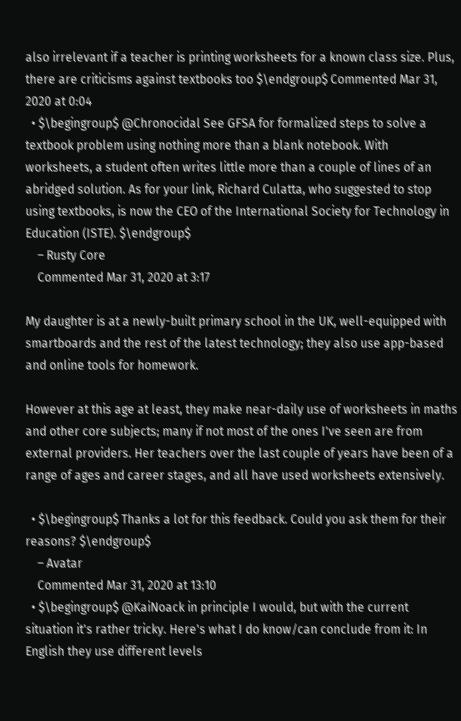also irrelevant if a teacher is printing worksheets for a known class size. Plus, there are criticisms against textbooks too $\endgroup$ Commented Mar 31, 2020 at 0:04
  • $\begingroup$ @Chronocidal See GFSA for formalized steps to solve a textbook problem using nothing more than a blank notebook. With worksheets, a student often writes little more than a couple of lines of an abridged solution. As for your link, Richard Culatta, who suggested to stop using textbooks, is now the CEO of the International Society for Technology in Education (ISTE). $\endgroup$
    – Rusty Core
    Commented Mar 31, 2020 at 3:17

My daughter is at a newly-built primary school in the UK, well-equipped with smartboards and the rest of the latest technology; they also use app-based and online tools for homework.

However at this age at least, they make near-daily use of worksheets in maths and other core subjects; many if not most of the ones I've seen are from external providers. Her teachers over the last couple of years have been of a range of ages and career stages, and all have used worksheets extensively.

  • $\begingroup$ Thanks a lot for this feedback. Could you ask them for their reasons? $\endgroup$
    – Avatar
    Commented Mar 31, 2020 at 13:10
  • $\begingroup$ @KaiNoack in principle I would, but with the current situation it's rather tricky. Here's what I do know/can conclude from it: In English they use different levels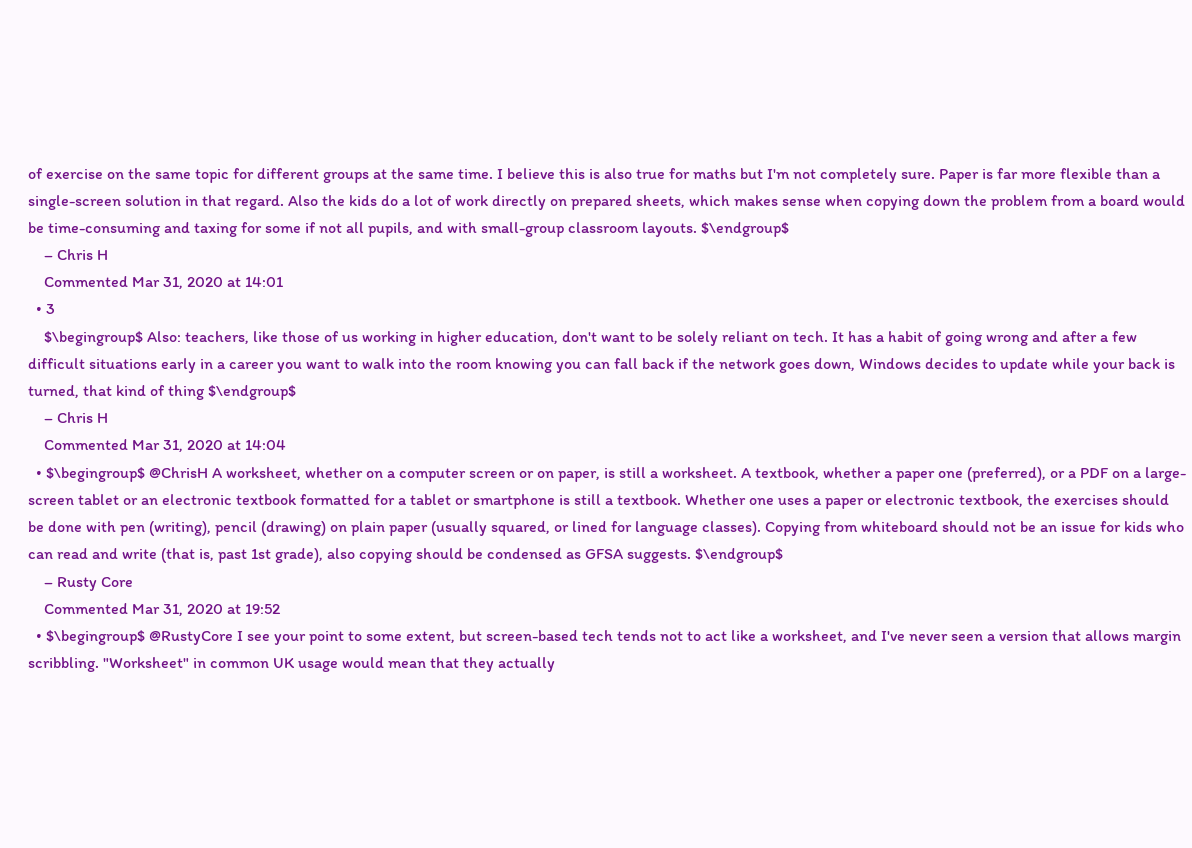of exercise on the same topic for different groups at the same time. I believe this is also true for maths but I'm not completely sure. Paper is far more flexible than a single-screen solution in that regard. Also the kids do a lot of work directly on prepared sheets, which makes sense when copying down the problem from a board would be time-consuming and taxing for some if not all pupils, and with small-group classroom layouts. $\endgroup$
    – Chris H
    Commented Mar 31, 2020 at 14:01
  • 3
    $\begingroup$ Also: teachers, like those of us working in higher education, don't want to be solely reliant on tech. It has a habit of going wrong and after a few difficult situations early in a career you want to walk into the room knowing you can fall back if the network goes down, Windows decides to update while your back is turned, that kind of thing $\endgroup$
    – Chris H
    Commented Mar 31, 2020 at 14:04
  • $\begingroup$ @ChrisH A worksheet, whether on a computer screen or on paper, is still a worksheet. A textbook, whether a paper one (preferred), or a PDF on a large-screen tablet or an electronic textbook formatted for a tablet or smartphone is still a textbook. Whether one uses a paper or electronic textbook, the exercises should be done with pen (writing), pencil (drawing) on plain paper (usually squared, or lined for language classes). Copying from whiteboard should not be an issue for kids who can read and write (that is, past 1st grade), also copying should be condensed as GFSA suggests. $\endgroup$
    – Rusty Core
    Commented Mar 31, 2020 at 19:52
  • $\begingroup$ @RustyCore I see your point to some extent, but screen-based tech tends not to act like a worksheet, and I've never seen a version that allows margin scribbling. "Worksheet" in common UK usage would mean that they actually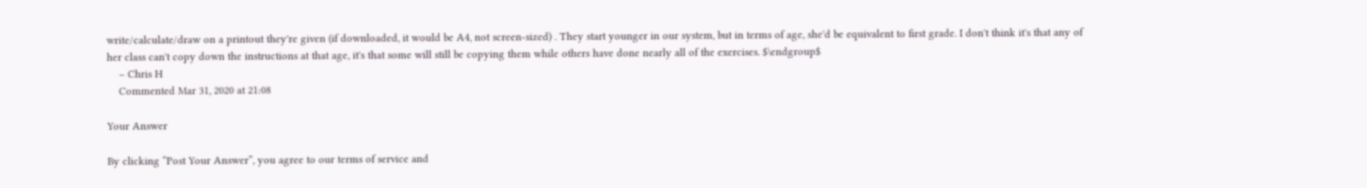write/calculate/draw on a printout they're given (if downloaded, it would be A4, not screen-sized) . They start younger in our system, but in terms of age, she'd be equivalent to first grade. I don't think it's that any of her class can't copy down the instructions at that age, it's that some will still be copying them while others have done nearly all of the exercises. $\endgroup$
    – Chris H
    Commented Mar 31, 2020 at 21:08

Your Answer

By clicking “Post Your Answer”, you agree to our terms of service and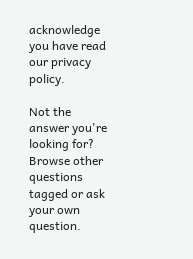acknowledge you have read our privacy policy.

Not the answer you're looking for? Browse other questions tagged or ask your own question.